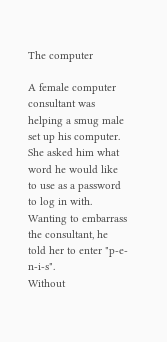The computer

A female computer consultant was helping a smug male set up his computer.
She asked him what word he would like to use as a password to log in with.
Wanting to embarrass the consultant, he told her to enter "p-e-n-i-s".
Without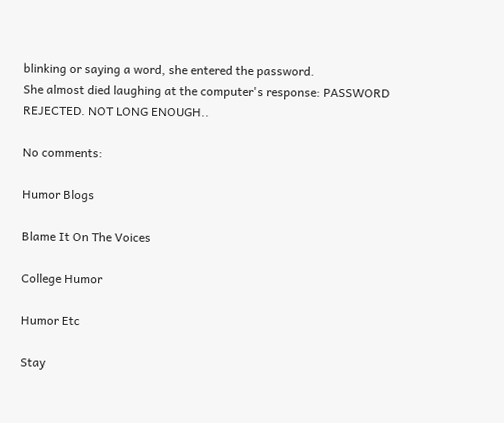blinking or saying a word, she entered the password.
She almost died laughing at the computer's response: PASSWORD REJECTED. NOT LONG ENOUGH..

No comments:

Humor Blogs

Blame It On The Voices

College Humor

Humor Etc

Stay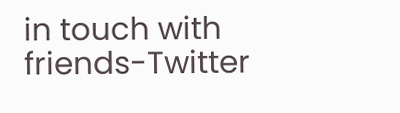in touch with friends-Twitter